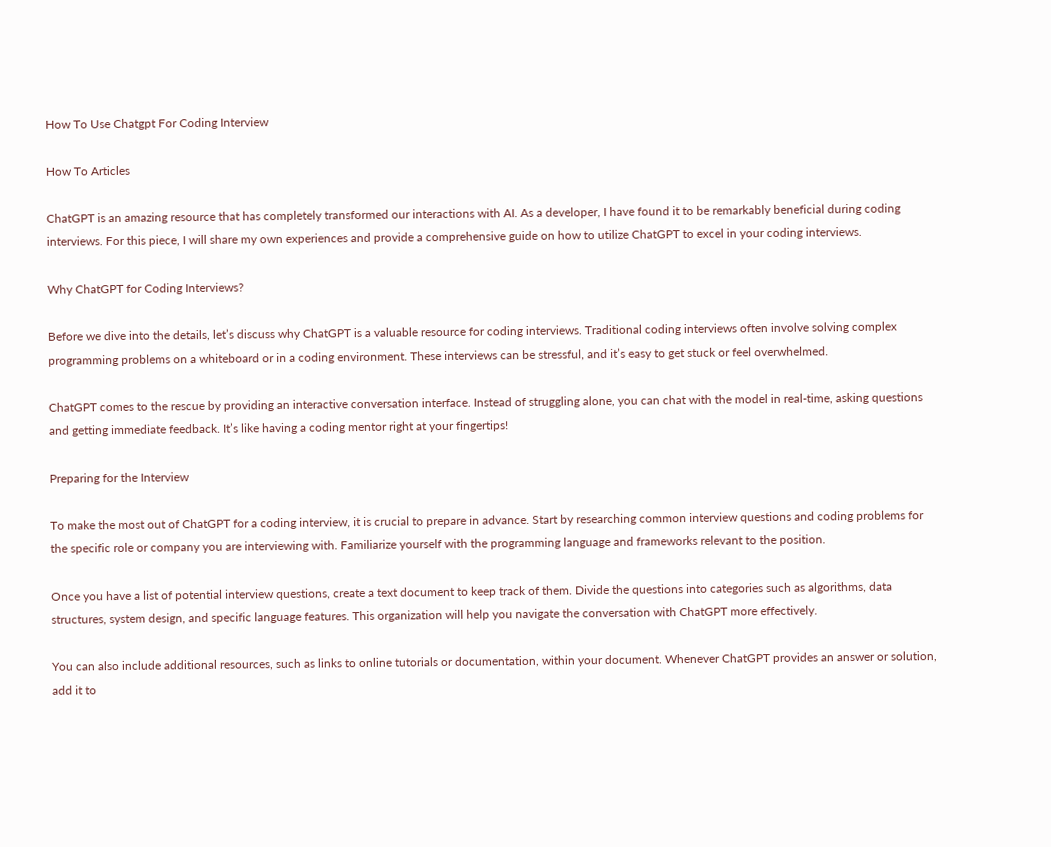How To Use Chatgpt For Coding Interview

How To Articles

ChatGPT is an amazing resource that has completely transformed our interactions with AI. As a developer, I have found it to be remarkably beneficial during coding interviews. For this piece, I will share my own experiences and provide a comprehensive guide on how to utilize ChatGPT to excel in your coding interviews.

Why ChatGPT for Coding Interviews?

Before we dive into the details, let’s discuss why ChatGPT is a valuable resource for coding interviews. Traditional coding interviews often involve solving complex programming problems on a whiteboard or in a coding environment. These interviews can be stressful, and it’s easy to get stuck or feel overwhelmed.

ChatGPT comes to the rescue by providing an interactive conversation interface. Instead of struggling alone, you can chat with the model in real-time, asking questions and getting immediate feedback. It’s like having a coding mentor right at your fingertips!

Preparing for the Interview

To make the most out of ChatGPT for a coding interview, it is crucial to prepare in advance. Start by researching common interview questions and coding problems for the specific role or company you are interviewing with. Familiarize yourself with the programming language and frameworks relevant to the position.

Once you have a list of potential interview questions, create a text document to keep track of them. Divide the questions into categories such as algorithms, data structures, system design, and specific language features. This organization will help you navigate the conversation with ChatGPT more effectively.

You can also include additional resources, such as links to online tutorials or documentation, within your document. Whenever ChatGPT provides an answer or solution, add it to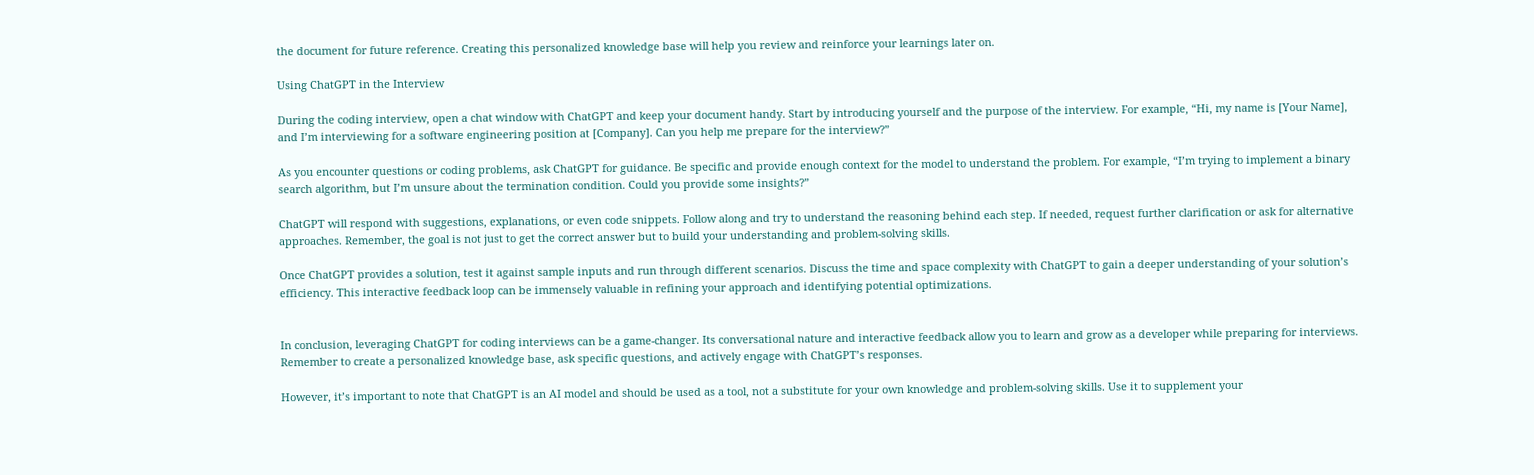the document for future reference. Creating this personalized knowledge base will help you review and reinforce your learnings later on.

Using ChatGPT in the Interview

During the coding interview, open a chat window with ChatGPT and keep your document handy. Start by introducing yourself and the purpose of the interview. For example, “Hi, my name is [Your Name], and I’m interviewing for a software engineering position at [Company]. Can you help me prepare for the interview?”

As you encounter questions or coding problems, ask ChatGPT for guidance. Be specific and provide enough context for the model to understand the problem. For example, “I’m trying to implement a binary search algorithm, but I’m unsure about the termination condition. Could you provide some insights?”

ChatGPT will respond with suggestions, explanations, or even code snippets. Follow along and try to understand the reasoning behind each step. If needed, request further clarification or ask for alternative approaches. Remember, the goal is not just to get the correct answer but to build your understanding and problem-solving skills.

Once ChatGPT provides a solution, test it against sample inputs and run through different scenarios. Discuss the time and space complexity with ChatGPT to gain a deeper understanding of your solution’s efficiency. This interactive feedback loop can be immensely valuable in refining your approach and identifying potential optimizations.


In conclusion, leveraging ChatGPT for coding interviews can be a game-changer. Its conversational nature and interactive feedback allow you to learn and grow as a developer while preparing for interviews. Remember to create a personalized knowledge base, ask specific questions, and actively engage with ChatGPT’s responses.

However, it’s important to note that ChatGPT is an AI model and should be used as a tool, not a substitute for your own knowledge and problem-solving skills. Use it to supplement your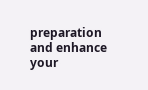preparation and enhance your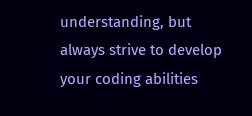understanding, but always strive to develop your coding abilities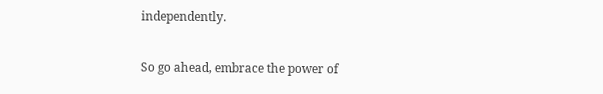independently.

So go ahead, embrace the power of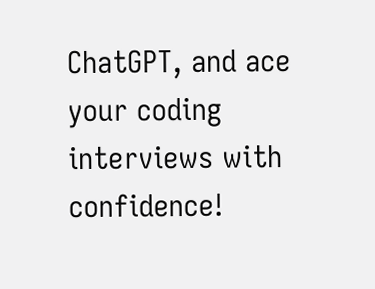ChatGPT, and ace your coding interviews with confidence!